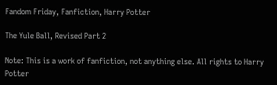Fandom Friday, Fanfiction, Harry Potter

The Yule Ball, Revised Part 2

Note: This is a work of fanfiction, not anything else. All rights to Harry Potter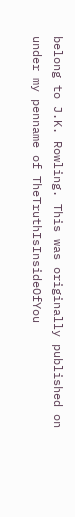belong to J.K. Rowling. This was originally published on under my penname of TheTruthIsInsideOfYou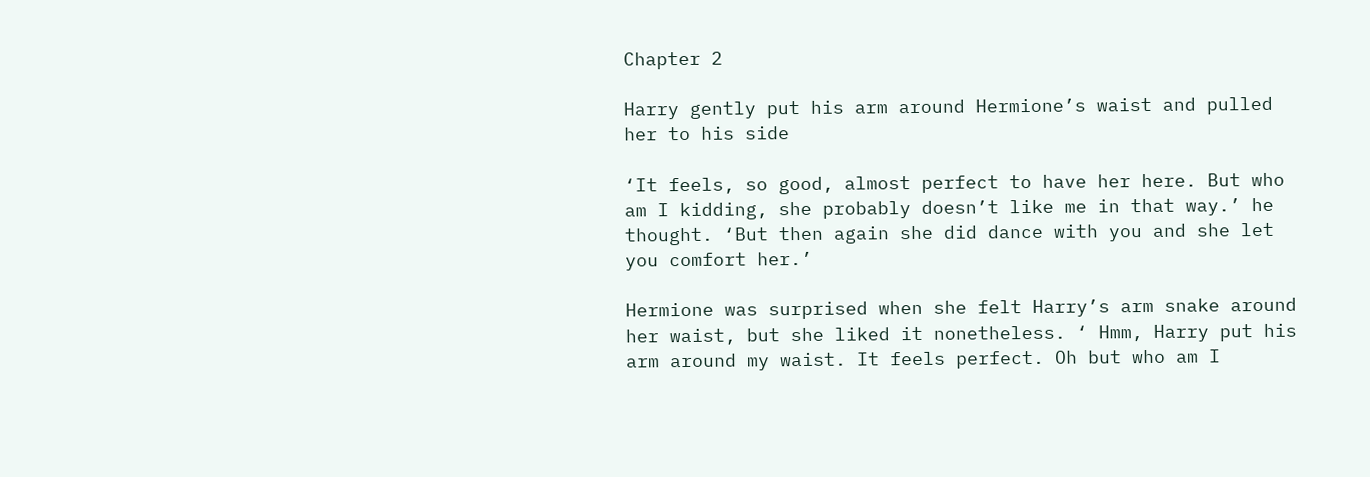Chapter 2

Harry gently put his arm around Hermione’s waist and pulled her to his side

‘It feels, so good, almost perfect to have her here. But who am I kidding, she probably doesn’t like me in that way.’ he thought. ‘But then again she did dance with you and she let you comfort her.’

Hermione was surprised when she felt Harry’s arm snake around her waist, but she liked it nonetheless. ‘ Hmm, Harry put his arm around my waist. It feels perfect. Oh but who am I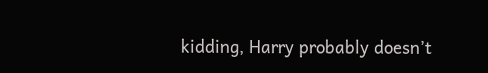kidding, Harry probably doesn’t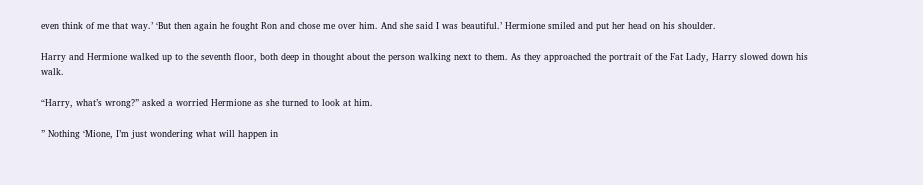even think of me that way.’ ‘But then again he fought Ron and chose me over him. And she said I was beautiful.’ Hermione smiled and put her head on his shoulder.

Harry and Hermione walked up to the seventh floor, both deep in thought about the person walking next to them. As they approached the portrait of the Fat Lady, Harry slowed down his walk.

“Harry, what’s wrong?” asked a worried Hermione as she turned to look at him.

” Nothing ‘Mione, I’m just wondering what will happen in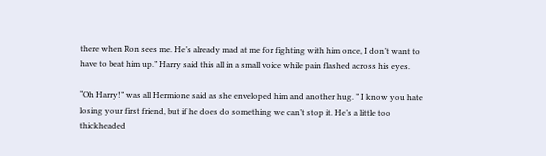there when Ron sees me. He’s already mad at me for fighting with him once, I don’t want to have to beat him up.” Harry said this all in a small voice while pain flashed across his eyes.

“Oh Harry!” was all Hermione said as she enveloped him and another hug. ” I know you hate losing your first friend, but if he does do something we can’t stop it. He’s a little too thickheaded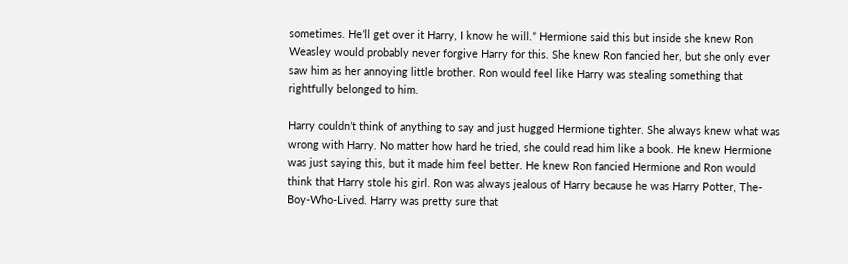sometimes. He’ll get over it Harry, I know he will.” Hermione said this but inside she knew Ron Weasley would probably never forgive Harry for this. She knew Ron fancied her, but she only ever saw him as her annoying little brother. Ron would feel like Harry was stealing something that rightfully belonged to him.

Harry couldn’t think of anything to say and just hugged Hermione tighter. She always knew what was wrong with Harry. No matter how hard he tried, she could read him like a book. He knew Hermione was just saying this, but it made him feel better. He knew Ron fancied Hermione and Ron would think that Harry stole his girl. Ron was always jealous of Harry because he was Harry Potter, The- Boy-Who-Lived. Harry was pretty sure that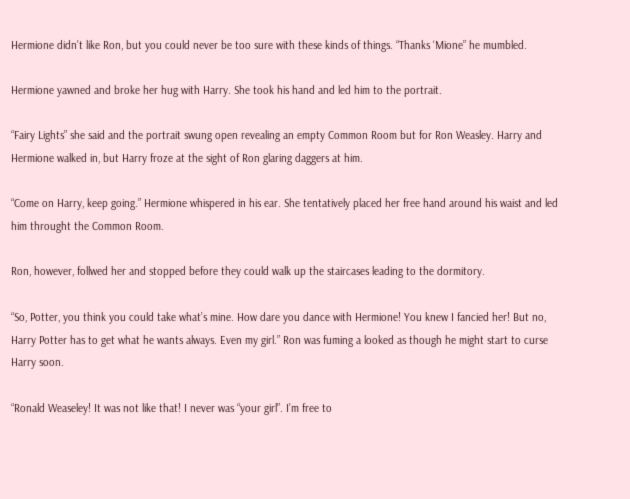Hermione didn’t like Ron, but you could never be too sure with these kinds of things. “Thanks ‘Mione” he mumbled.

Hermione yawned and broke her hug with Harry. She took his hand and led him to the portrait.

“Fairy Lights” she said and the portrait swung open revealing an empty Common Room but for Ron Weasley. Harry and Hermione walked in, but Harry froze at the sight of Ron glaring daggers at him.

“Come on Harry, keep going.” Hermione whispered in his ear. She tentatively placed her free hand around his waist and led him throught the Common Room.

Ron, however, follwed her and stopped before they could walk up the staircases leading to the dormitory.

“So, Potter, you think you could take what’s mine. How dare you dance with Hermione! You knew I fancied her! But no, Harry Potter has to get what he wants always. Even my girl.” Ron was fuming a looked as though he might start to curse Harry soon.

“Ronald Weaseley! It was not like that! I never was “your girl”. I’m free to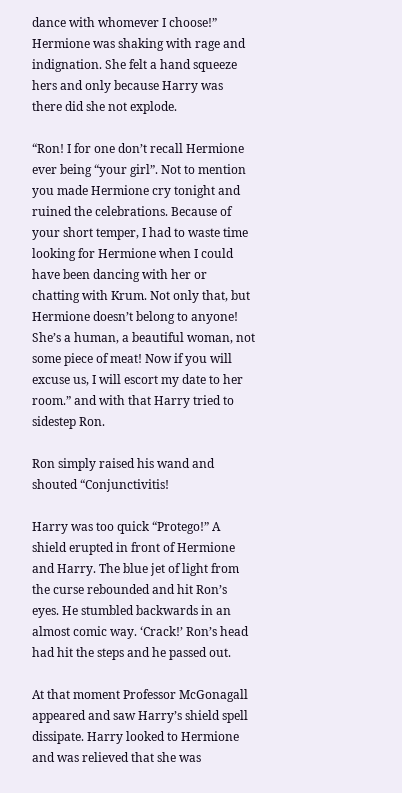dance with whomever I choose!” Hermione was shaking with rage and indignation. She felt a hand squeeze hers and only because Harry was there did she not explode.

“Ron! I for one don’t recall Hermione ever being “your girl”. Not to mention you made Hermione cry tonight and ruined the celebrations. Because of your short temper, I had to waste time looking for Hermione when I could have been dancing with her or chatting with Krum. Not only that, but Hermione doesn’t belong to anyone! She’s a human, a beautiful woman, not some piece of meat! Now if you will excuse us, I will escort my date to her room.” and with that Harry tried to sidestep Ron.

Ron simply raised his wand and shouted “Conjunctivitis!

Harry was too quick “Protego!” A shield erupted in front of Hermione and Harry. The blue jet of light from the curse rebounded and hit Ron’s eyes. He stumbled backwards in an almost comic way. ‘Crack!’ Ron’s head had hit the steps and he passed out.

At that moment Professor McGonagall appeared and saw Harry’s shield spell dissipate. Harry looked to Hermione and was relieved that she was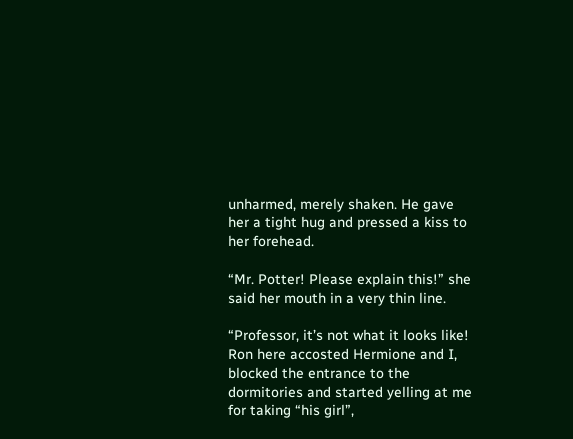unharmed, merely shaken. He gave her a tight hug and pressed a kiss to her forehead.

“Mr. Potter! Please explain this!” she said her mouth in a very thin line.

“Professor, it’s not what it looks like! Ron here accosted Hermione and I, blocked the entrance to the dormitories and started yelling at me for taking “his girl”,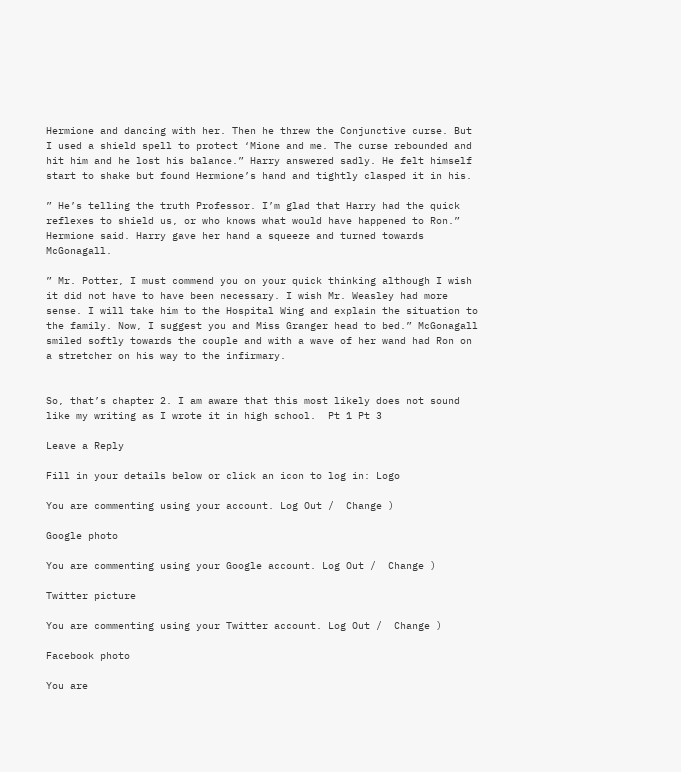Hermione and dancing with her. Then he threw the Conjunctive curse. But I used a shield spell to protect ‘Mione and me. The curse rebounded and hit him and he lost his balance.” Harry answered sadly. He felt himself start to shake but found Hermione’s hand and tightly clasped it in his.

” He’s telling the truth Professor. I’m glad that Harry had the quick reflexes to shield us, or who knows what would have happened to Ron.” Hermione said. Harry gave her hand a squeeze and turned towards McGonagall.

” Mr. Potter, I must commend you on your quick thinking although I wish it did not have to have been necessary. I wish Mr. Weasley had more sense. I will take him to the Hospital Wing and explain the situation to the family. Now, I suggest you and Miss Granger head to bed.” McGonagall smiled softly towards the couple and with a wave of her wand had Ron on a stretcher on his way to the infirmary.


So, that’s chapter 2. I am aware that this most likely does not sound like my writing as I wrote it in high school.  Pt 1 Pt 3

Leave a Reply

Fill in your details below or click an icon to log in: Logo

You are commenting using your account. Log Out /  Change )

Google photo

You are commenting using your Google account. Log Out /  Change )

Twitter picture

You are commenting using your Twitter account. Log Out /  Change )

Facebook photo

You are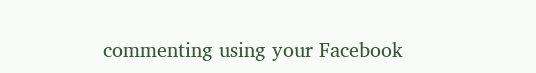commenting using your Facebook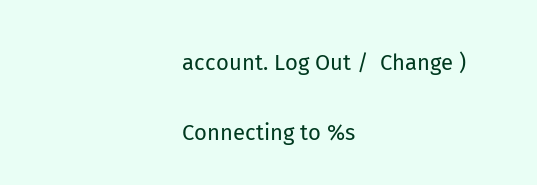account. Log Out /  Change )

Connecting to %s